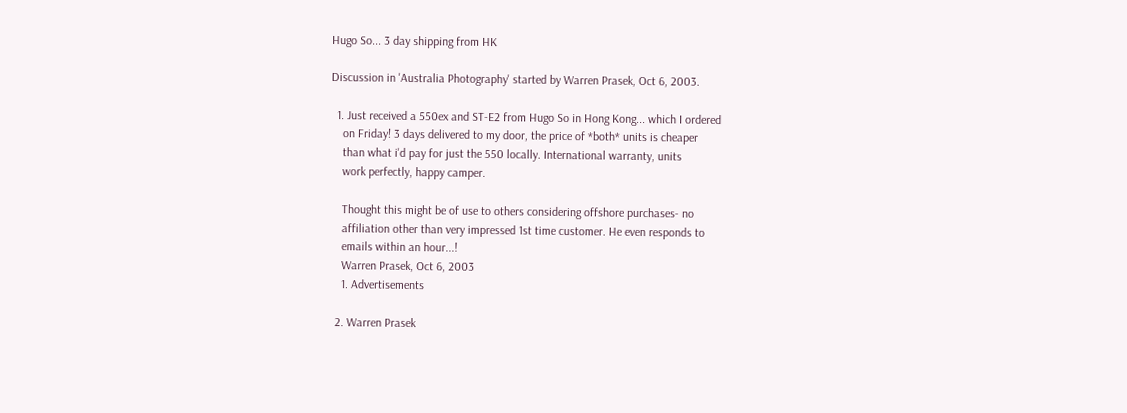Hugo So... 3 day shipping from HK

Discussion in 'Australia Photography' started by Warren Prasek, Oct 6, 2003.

  1. Just received a 550ex and ST-E2 from Hugo So in Hong Kong... which I ordered
    on Friday! 3 days delivered to my door, the price of *both* units is cheaper
    than what i'd pay for just the 550 locally. International warranty, units
    work perfectly, happy camper.

    Thought this might be of use to others considering offshore purchases- no
    affiliation other than very impressed 1st time customer. He even responds to
    emails within an hour...!
    Warren Prasek, Oct 6, 2003
    1. Advertisements

  2. Warren Prasek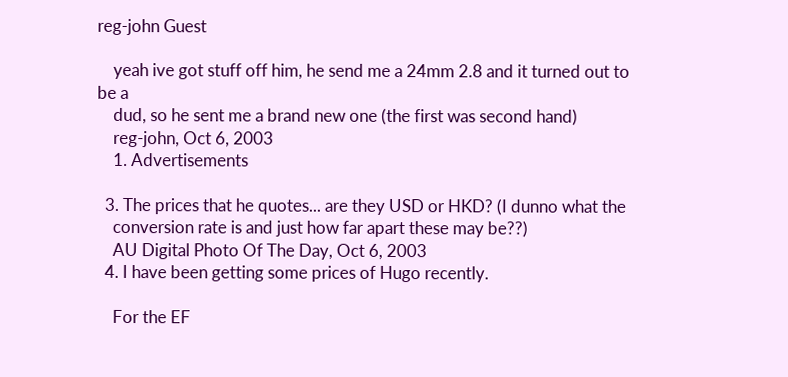reg-john Guest

    yeah ive got stuff off him, he send me a 24mm 2.8 and it turned out to be a
    dud, so he sent me a brand new one (the first was second hand)
    reg-john, Oct 6, 2003
    1. Advertisements

  3. The prices that he quotes... are they USD or HKD? (I dunno what the
    conversion rate is and just how far apart these may be??)
    AU Digital Photo Of The Day, Oct 6, 2003
  4. I have been getting some prices of Hugo recently.

    For the EF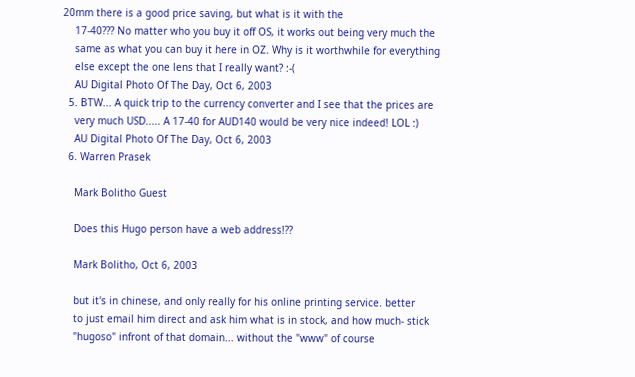20mm there is a good price saving, but what is it with the
    17-40??? No matter who you buy it off OS, it works out being very much the
    same as what you can buy it here in OZ. Why is it worthwhile for everything
    else except the one lens that I really want? :-(
    AU Digital Photo Of The Day, Oct 6, 2003
  5. BTW... A quick trip to the currency converter and I see that the prices are
    very much USD..... A 17-40 for AUD140 would be very nice indeed! LOL :)
    AU Digital Photo Of The Day, Oct 6, 2003
  6. Warren Prasek

    Mark Bolitho Guest

    Does this Hugo person have a web address!??

    Mark Bolitho, Oct 6, 2003

    but it's in chinese, and only really for his online printing service. better
    to just email him direct and ask him what is in stock, and how much- stick
    "hugoso" infront of that domain... without the "www" of course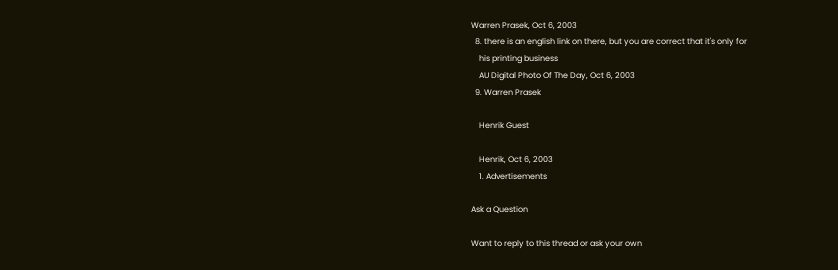Warren Prasek, Oct 6, 2003
  8. there is an english link on there, but you are correct that it's only for
    his printing business
    AU Digital Photo Of The Day, Oct 6, 2003
  9. Warren Prasek

    Henrik Guest

    Henrik, Oct 6, 2003
    1. Advertisements

Ask a Question

Want to reply to this thread or ask your own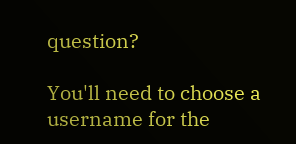question?

You'll need to choose a username for the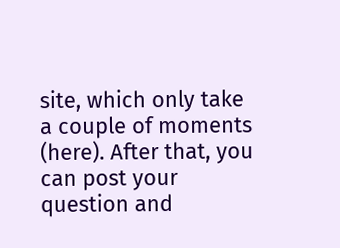site, which only take a couple of moments (here). After that, you can post your question and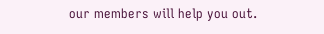our members will help you out.